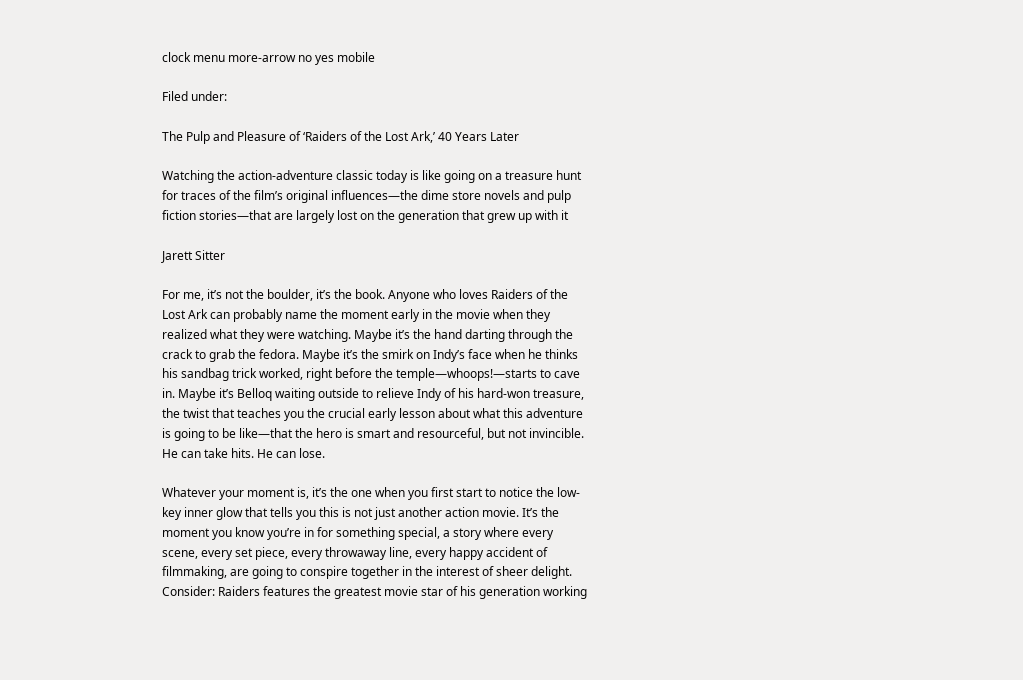clock menu more-arrow no yes mobile

Filed under:

The Pulp and Pleasure of ‘Raiders of the Lost Ark,’ 40 Years Later

Watching the action-adventure classic today is like going on a treasure hunt for traces of the film’s original influences—the dime store novels and pulp fiction stories—that are largely lost on the generation that grew up with it

Jarett Sitter

For me, it’s not the boulder, it’s the book. Anyone who loves Raiders of the Lost Ark can probably name the moment early in the movie when they realized what they were watching. Maybe it’s the hand darting through the crack to grab the fedora. Maybe it’s the smirk on Indy’s face when he thinks his sandbag trick worked, right before the temple—whoops!—starts to cave in. Maybe it’s Belloq waiting outside to relieve Indy of his hard-won treasure, the twist that teaches you the crucial early lesson about what this adventure is going to be like—that the hero is smart and resourceful, but not invincible. He can take hits. He can lose.

Whatever your moment is, it’s the one when you first start to notice the low-key inner glow that tells you this is not just another action movie. It’s the moment you know you’re in for something special, a story where every scene, every set piece, every throwaway line, every happy accident of filmmaking, are going to conspire together in the interest of sheer delight. Consider: Raiders features the greatest movie star of his generation working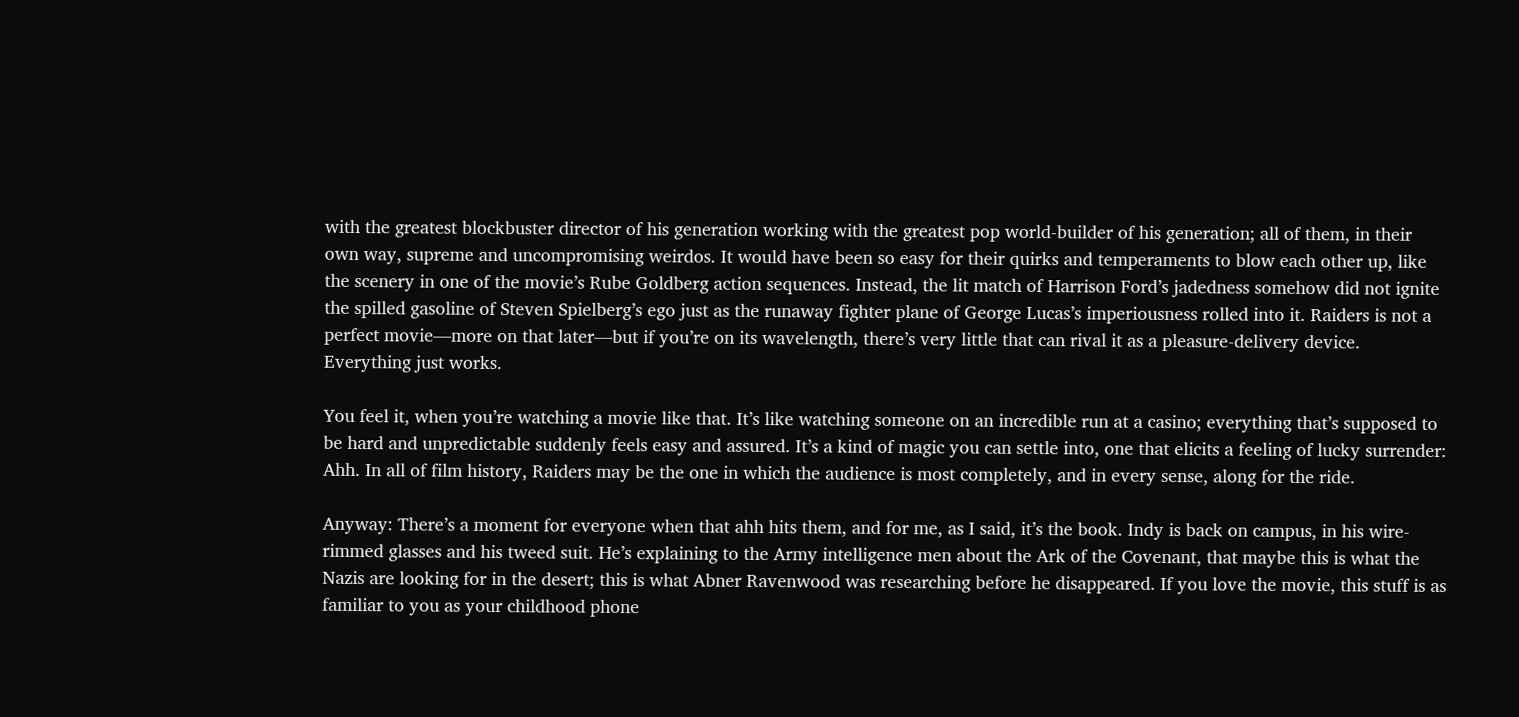with the greatest blockbuster director of his generation working with the greatest pop world-builder of his generation; all of them, in their own way, supreme and uncompromising weirdos. It would have been so easy for their quirks and temperaments to blow each other up, like the scenery in one of the movie’s Rube Goldberg action sequences. Instead, the lit match of Harrison Ford’s jadedness somehow did not ignite the spilled gasoline of Steven Spielberg’s ego just as the runaway fighter plane of George Lucas’s imperiousness rolled into it. Raiders is not a perfect movie—more on that later—but if you’re on its wavelength, there’s very little that can rival it as a pleasure-delivery device. Everything just works.

You feel it, when you’re watching a movie like that. It’s like watching someone on an incredible run at a casino; everything that’s supposed to be hard and unpredictable suddenly feels easy and assured. It’s a kind of magic you can settle into, one that elicits a feeling of lucky surrender: Ahh. In all of film history, Raiders may be the one in which the audience is most completely, and in every sense, along for the ride.

Anyway: There’s a moment for everyone when that ahh hits them, and for me, as I said, it’s the book. Indy is back on campus, in his wire-rimmed glasses and his tweed suit. He’s explaining to the Army intelligence men about the Ark of the Covenant, that maybe this is what the Nazis are looking for in the desert; this is what Abner Ravenwood was researching before he disappeared. If you love the movie, this stuff is as familiar to you as your childhood phone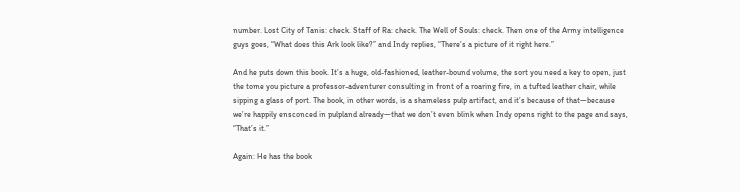number. Lost City of Tanis: check. Staff of Ra: check. The Well of Souls: check. Then one of the Army intelligence guys goes, “What does this Ark look like?” and Indy replies, “There’s a picture of it right here.”

And he puts down this book. It’s a huge, old-fashioned, leather-bound volume, the sort you need a key to open, just the tome you picture a professor-adventurer consulting in front of a roaring fire, in a tufted leather chair, while sipping a glass of port. The book, in other words, is a shameless pulp artifact, and it’s because of that—because we’re happily ensconced in pulpland already—that we don’t even blink when Indy opens right to the page and says, “That’s it.”

Again: He has the book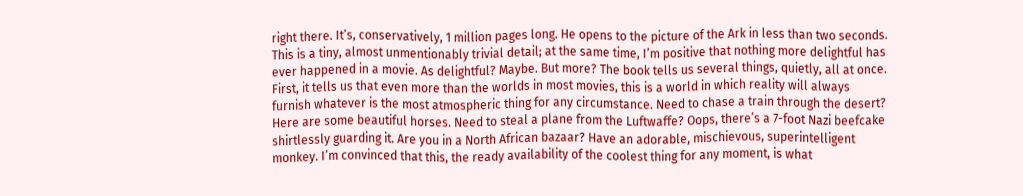right there. It’s, conservatively, 1 million pages long. He opens to the picture of the Ark in less than two seconds. This is a tiny, almost unmentionably trivial detail; at the same time, I’m positive that nothing more delightful has ever happened in a movie. As delightful? Maybe. But more? The book tells us several things, quietly, all at once. First, it tells us that even more than the worlds in most movies, this is a world in which reality will always furnish whatever is the most atmospheric thing for any circumstance. Need to chase a train through the desert? Here are some beautiful horses. Need to steal a plane from the Luftwaffe? Oops, there’s a 7-foot Nazi beefcake shirtlessly guarding it. Are you in a North African bazaar? Have an adorable, mischievous, superintelligent monkey. I’m convinced that this, the ready availability of the coolest thing for any moment, is what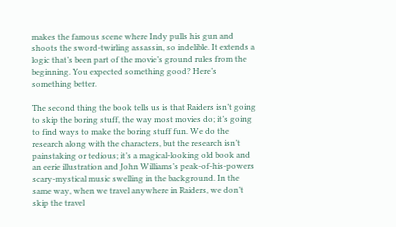makes the famous scene where Indy pulls his gun and shoots the sword-twirling assassin, so indelible. It extends a logic that’s been part of the movie’s ground rules from the beginning. You expected something good? Here’s something better.

The second thing the book tells us is that Raiders isn’t going to skip the boring stuff, the way most movies do; it’s going to find ways to make the boring stuff fun. We do the research along with the characters, but the research isn’t painstaking or tedious; it’s a magical-looking old book and an eerie illustration and John Williams’s peak-of-his-powers scary-mystical music swelling in the background. In the same way, when we travel anywhere in Raiders, we don’t skip the travel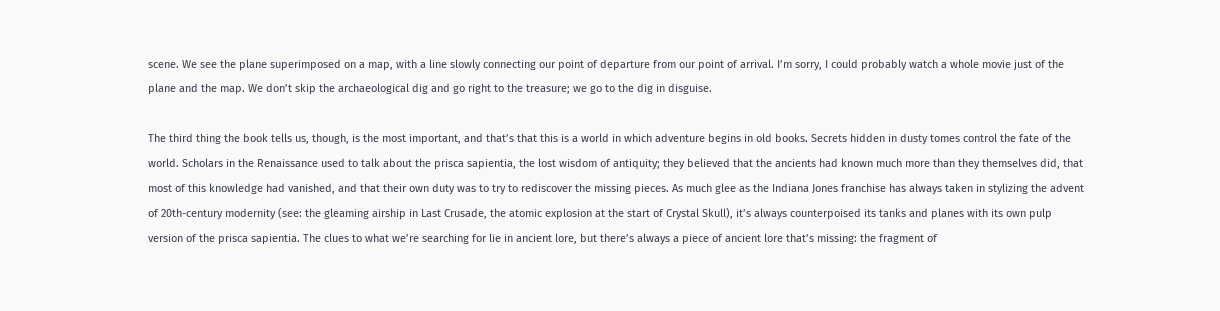scene. We see the plane superimposed on a map, with a line slowly connecting our point of departure from our point of arrival. I’m sorry, I could probably watch a whole movie just of the plane and the map. We don’t skip the archaeological dig and go right to the treasure; we go to the dig in disguise.

The third thing the book tells us, though, is the most important, and that’s that this is a world in which adventure begins in old books. Secrets hidden in dusty tomes control the fate of the world. Scholars in the Renaissance used to talk about the prisca sapientia, the lost wisdom of antiquity; they believed that the ancients had known much more than they themselves did, that most of this knowledge had vanished, and that their own duty was to try to rediscover the missing pieces. As much glee as the Indiana Jones franchise has always taken in stylizing the advent of 20th-century modernity (see: the gleaming airship in Last Crusade, the atomic explosion at the start of Crystal Skull), it’s always counterpoised its tanks and planes with its own pulp version of the prisca sapientia. The clues to what we’re searching for lie in ancient lore, but there’s always a piece of ancient lore that’s missing: the fragment of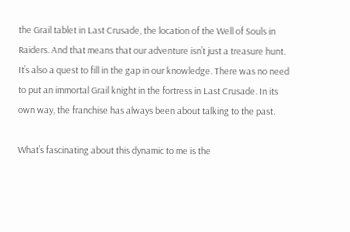the Grail tablet in Last Crusade, the location of the Well of Souls in Raiders. And that means that our adventure isn’t just a treasure hunt. It’s also a quest to fill in the gap in our knowledge. There was no need to put an immortal Grail knight in the fortress in Last Crusade. In its own way, the franchise has always been about talking to the past.

What’s fascinating about this dynamic to me is the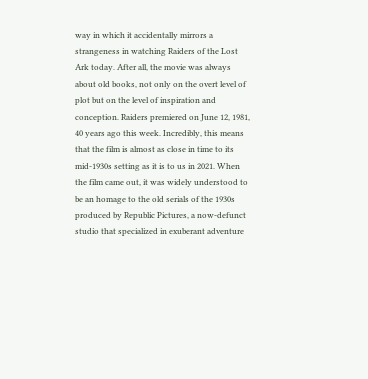way in which it accidentally mirrors a strangeness in watching Raiders of the Lost Ark today. After all, the movie was always about old books, not only on the overt level of plot but on the level of inspiration and conception. Raiders premiered on June 12, 1981, 40 years ago this week. Incredibly, this means that the film is almost as close in time to its mid-1930s setting as it is to us in 2021. When the film came out, it was widely understood to be an homage to the old serials of the 1930s produced by Republic Pictures, a now-defunct studio that specialized in exuberant adventure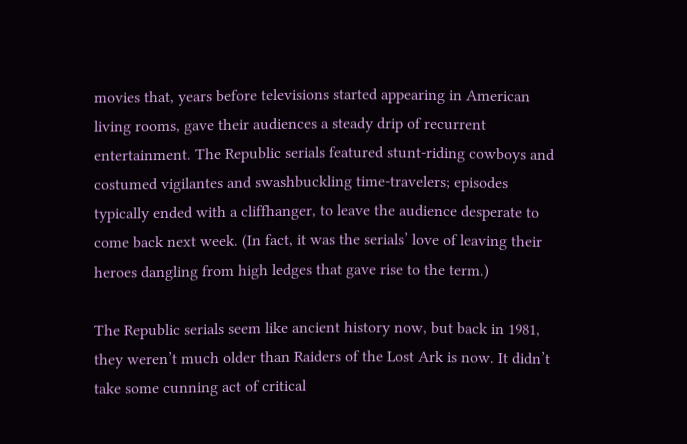movies that, years before televisions started appearing in American living rooms, gave their audiences a steady drip of recurrent entertainment. The Republic serials featured stunt-riding cowboys and costumed vigilantes and swashbuckling time-travelers; episodes typically ended with a cliffhanger, to leave the audience desperate to come back next week. (In fact, it was the serials’ love of leaving their heroes dangling from high ledges that gave rise to the term.)

The Republic serials seem like ancient history now, but back in 1981, they weren’t much older than Raiders of the Lost Ark is now. It didn’t take some cunning act of critical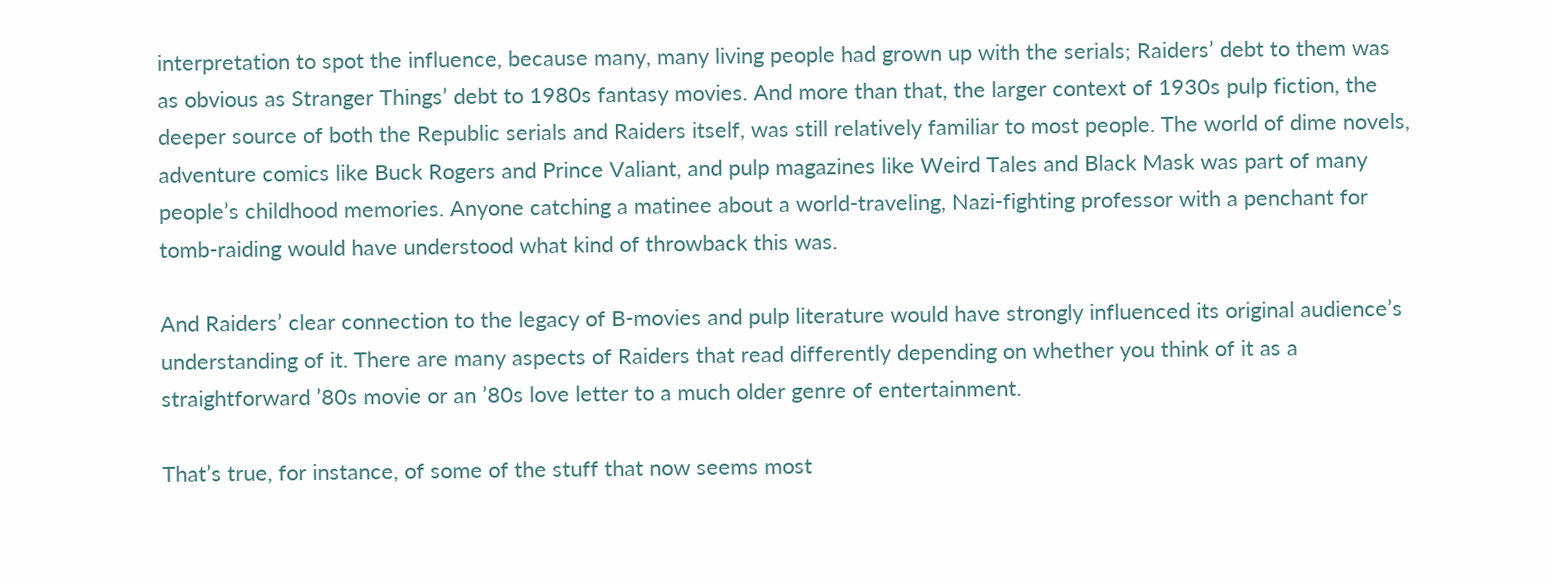interpretation to spot the influence, because many, many living people had grown up with the serials; Raiders’ debt to them was as obvious as Stranger Things’ debt to 1980s fantasy movies. And more than that, the larger context of 1930s pulp fiction, the deeper source of both the Republic serials and Raiders itself, was still relatively familiar to most people. The world of dime novels, adventure comics like Buck Rogers and Prince Valiant, and pulp magazines like Weird Tales and Black Mask was part of many people’s childhood memories. Anyone catching a matinee about a world-traveling, Nazi-fighting professor with a penchant for tomb-raiding would have understood what kind of throwback this was.

And Raiders’ clear connection to the legacy of B-movies and pulp literature would have strongly influenced its original audience’s understanding of it. There are many aspects of Raiders that read differently depending on whether you think of it as a straightforward ’80s movie or an ’80s love letter to a much older genre of entertainment.

That’s true, for instance, of some of the stuff that now seems most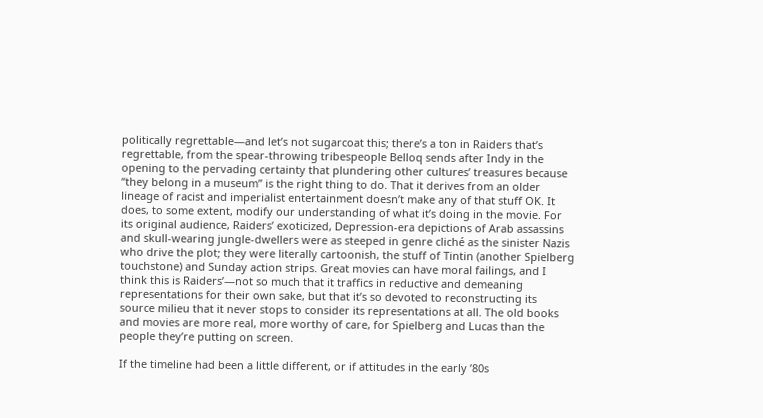politically regrettable—and let’s not sugarcoat this; there’s a ton in Raiders that’s regrettable, from the spear-throwing tribespeople Belloq sends after Indy in the opening to the pervading certainty that plundering other cultures’ treasures because “they belong in a museum” is the right thing to do. That it derives from an older lineage of racist and imperialist entertainment doesn’t make any of that stuff OK. It does, to some extent, modify our understanding of what it’s doing in the movie. For its original audience, Raiders’ exoticized, Depression-era depictions of Arab assassins and skull-wearing jungle-dwellers were as steeped in genre cliché as the sinister Nazis who drive the plot; they were literally cartoonish, the stuff of Tintin (another Spielberg touchstone) and Sunday action strips. Great movies can have moral failings, and I think this is Raiders’—not so much that it traffics in reductive and demeaning representations for their own sake, but that it’s so devoted to reconstructing its source milieu that it never stops to consider its representations at all. The old books and movies are more real, more worthy of care, for Spielberg and Lucas than the people they’re putting on screen.

If the timeline had been a little different, or if attitudes in the early ’80s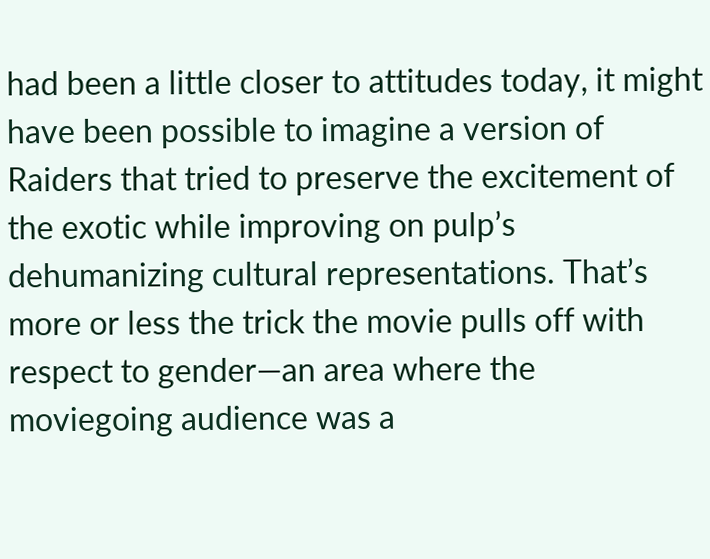had been a little closer to attitudes today, it might have been possible to imagine a version of Raiders that tried to preserve the excitement of the exotic while improving on pulp’s dehumanizing cultural representations. That’s more or less the trick the movie pulls off with respect to gender—an area where the moviegoing audience was a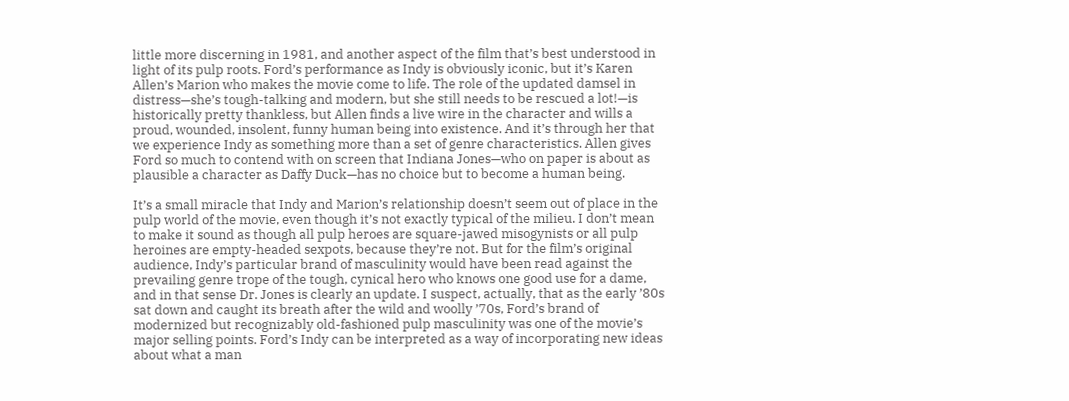little more discerning in 1981, and another aspect of the film that’s best understood in light of its pulp roots. Ford’s performance as Indy is obviously iconic, but it’s Karen Allen’s Marion who makes the movie come to life. The role of the updated damsel in distress—she’s tough-talking and modern, but she still needs to be rescued a lot!—is historically pretty thankless, but Allen finds a live wire in the character and wills a proud, wounded, insolent, funny human being into existence. And it’s through her that we experience Indy as something more than a set of genre characteristics. Allen gives Ford so much to contend with on screen that Indiana Jones—who on paper is about as plausible a character as Daffy Duck—has no choice but to become a human being.

It’s a small miracle that Indy and Marion’s relationship doesn’t seem out of place in the pulp world of the movie, even though it’s not exactly typical of the milieu. I don’t mean to make it sound as though all pulp heroes are square-jawed misogynists or all pulp heroines are empty-headed sexpots, because they’re not. But for the film’s original audience, Indy’s particular brand of masculinity would have been read against the prevailing genre trope of the tough, cynical hero who knows one good use for a dame, and in that sense Dr. Jones is clearly an update. I suspect, actually, that as the early ’80s sat down and caught its breath after the wild and woolly ’70s, Ford’s brand of modernized but recognizably old-fashioned pulp masculinity was one of the movie’s major selling points. Ford’s Indy can be interpreted as a way of incorporating new ideas about what a man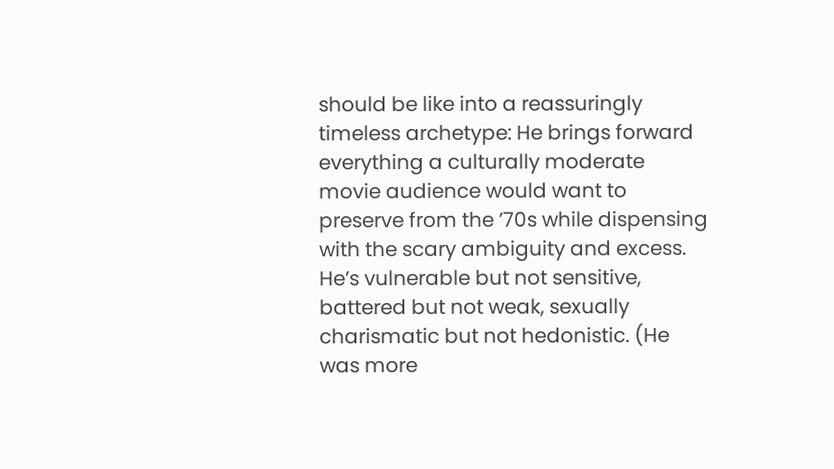should be like into a reassuringly timeless archetype: He brings forward everything a culturally moderate movie audience would want to preserve from the ’70s while dispensing with the scary ambiguity and excess. He’s vulnerable but not sensitive, battered but not weak, sexually charismatic but not hedonistic. (He was more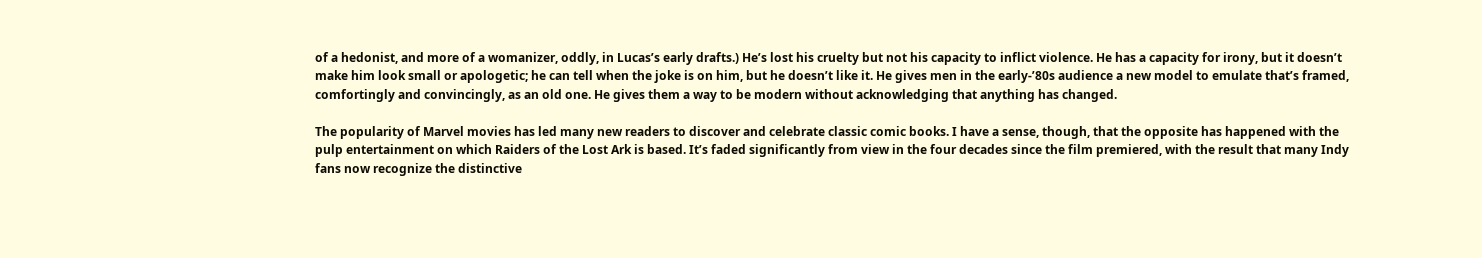of a hedonist, and more of a womanizer, oddly, in Lucas’s early drafts.) He’s lost his cruelty but not his capacity to inflict violence. He has a capacity for irony, but it doesn’t make him look small or apologetic; he can tell when the joke is on him, but he doesn’t like it. He gives men in the early-’80s audience a new model to emulate that’s framed, comfortingly and convincingly, as an old one. He gives them a way to be modern without acknowledging that anything has changed.

The popularity of Marvel movies has led many new readers to discover and celebrate classic comic books. I have a sense, though, that the opposite has happened with the pulp entertainment on which Raiders of the Lost Ark is based. It’s faded significantly from view in the four decades since the film premiered, with the result that many Indy fans now recognize the distinctive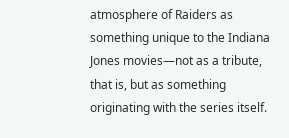atmosphere of Raiders as something unique to the Indiana Jones movies—not as a tribute, that is, but as something originating with the series itself.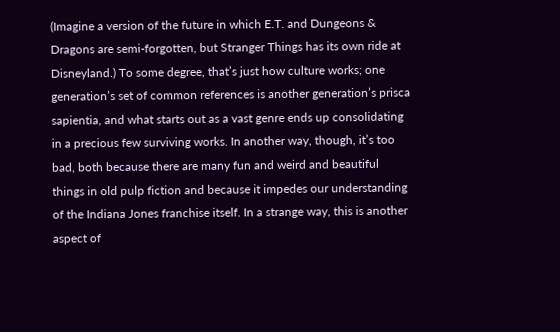(Imagine a version of the future in which E.T. and Dungeons & Dragons are semi-forgotten, but Stranger Things has its own ride at Disneyland.) To some degree, that’s just how culture works; one generation’s set of common references is another generation’s prisca sapientia, and what starts out as a vast genre ends up consolidating in a precious few surviving works. In another way, though, it’s too bad, both because there are many fun and weird and beautiful things in old pulp fiction and because it impedes our understanding of the Indiana Jones franchise itself. In a strange way, this is another aspect of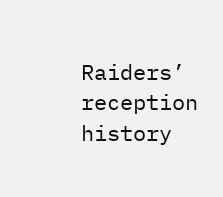Raiders’ reception history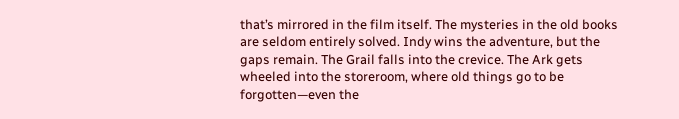that’s mirrored in the film itself. The mysteries in the old books are seldom entirely solved. Indy wins the adventure, but the gaps remain. The Grail falls into the crevice. The Ark gets wheeled into the storeroom, where old things go to be forgotten—even the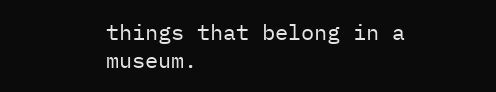things that belong in a museum.